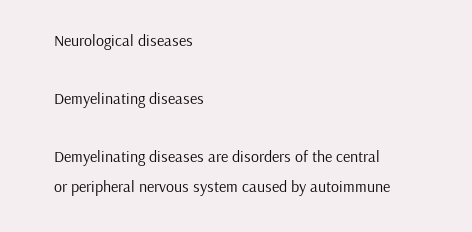Neurological diseases

Demyelinating diseases

Demyelinating diseases are disorders of the central or peripheral nervous system caused by autoimmune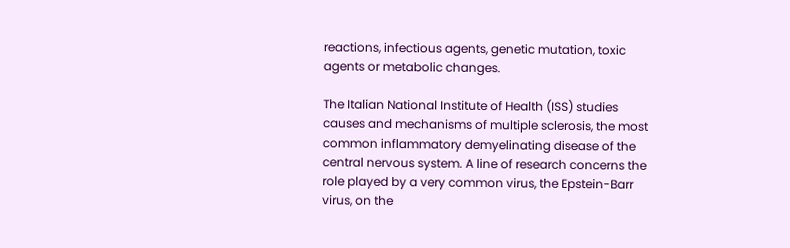reactions, infectious agents, genetic mutation, toxic agents or metabolic changes.

The Italian National Institute of Health (ISS) studies causes and mechanisms of multiple sclerosis, the most common inflammatory demyelinating disease of the central nervous system. A line of research concerns the role played by a very common virus, the Epstein-Barr virus, on the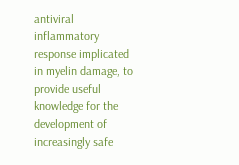antiviral inflammatory response implicated in myelin damage, to provide useful knowledge for the development of increasingly safe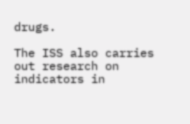drugs.

The ISS also carries out research on indicators in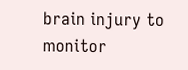brain injury to monitor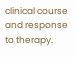clinical course and response to therapy.